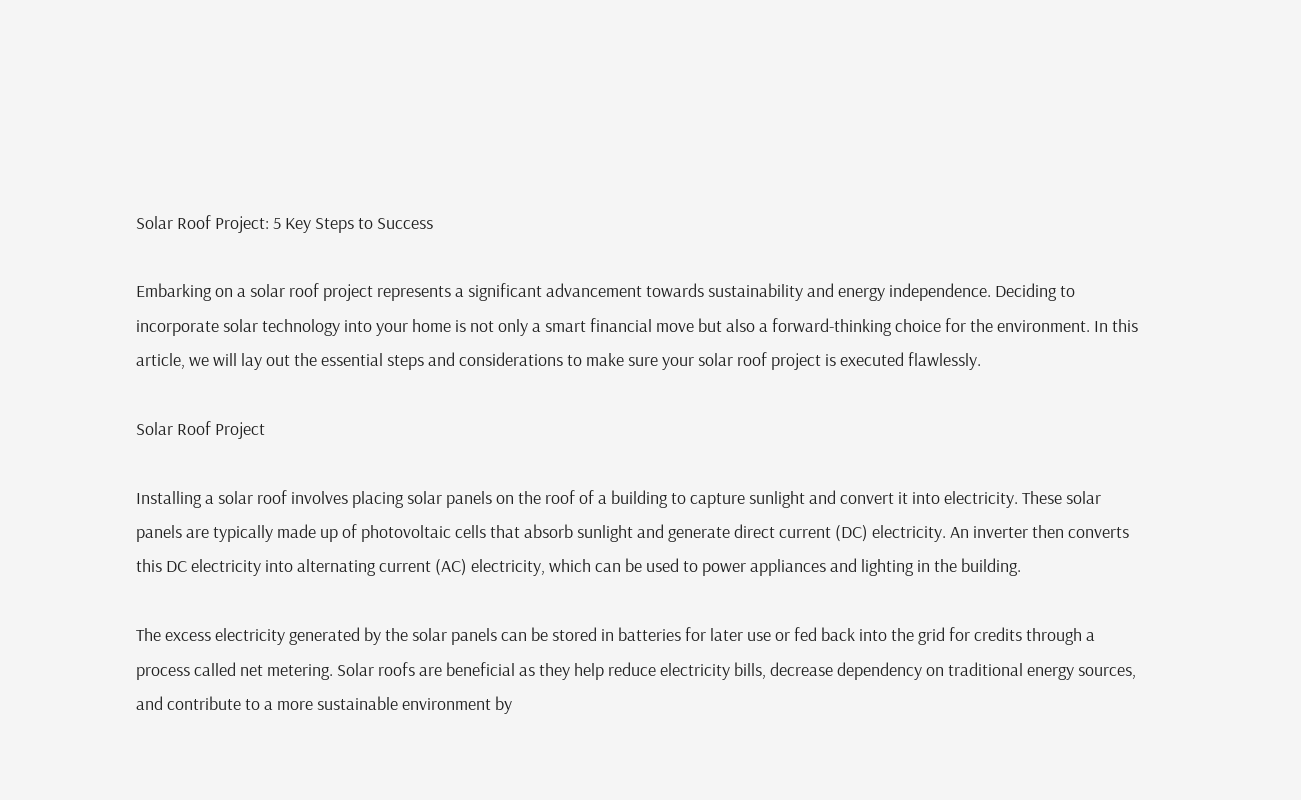Solar Roof Project: 5 Key Steps to Success

Embarking on a solar roof project represents a significant advancement towards sustainability and energy independence. Deciding to incorporate solar technology into your home is not only a smart financial move but also a forward-thinking choice for the environment. In this article, we will lay out the essential steps and considerations to make sure your solar roof project is executed flawlessly.

Solar Roof Project

Installing a solar roof involves placing solar panels on the roof of a building to capture sunlight and convert it into electricity. These solar panels are typically made up of photovoltaic cells that absorb sunlight and generate direct current (DC) electricity. An inverter then converts this DC electricity into alternating current (AC) electricity, which can be used to power appliances and lighting in the building.

The excess electricity generated by the solar panels can be stored in batteries for later use or fed back into the grid for credits through a process called net metering. Solar roofs are beneficial as they help reduce electricity bills, decrease dependency on traditional energy sources, and contribute to a more sustainable environment by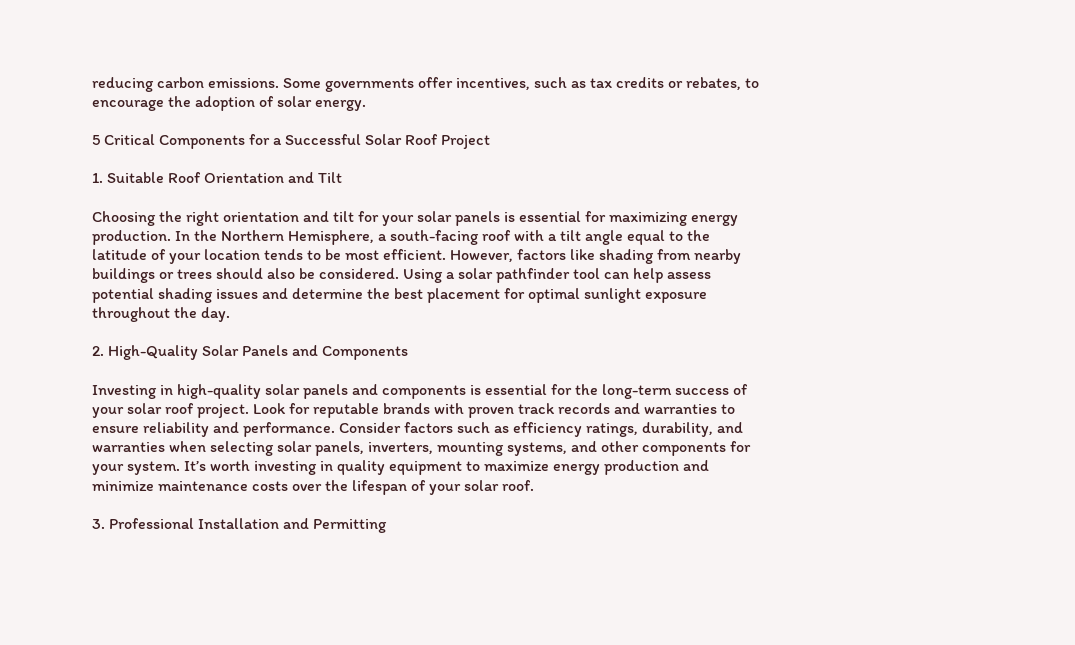reducing carbon emissions. Some governments offer incentives, such as tax credits or rebates, to encourage the adoption of solar energy.

5 Critical Components for a Successful Solar Roof Project

1. Suitable Roof Orientation and Tilt

Choosing the right orientation and tilt for your solar panels is essential for maximizing energy production. In the Northern Hemisphere, a south-facing roof with a tilt angle equal to the latitude of your location tends to be most efficient. However, factors like shading from nearby buildings or trees should also be considered. Using a solar pathfinder tool can help assess potential shading issues and determine the best placement for optimal sunlight exposure throughout the day.

2. High-Quality Solar Panels and Components

Investing in high-quality solar panels and components is essential for the long-term success of your solar roof project. Look for reputable brands with proven track records and warranties to ensure reliability and performance. Consider factors such as efficiency ratings, durability, and warranties when selecting solar panels, inverters, mounting systems, and other components for your system. It’s worth investing in quality equipment to maximize energy production and minimize maintenance costs over the lifespan of your solar roof.

3. Professional Installation and Permitting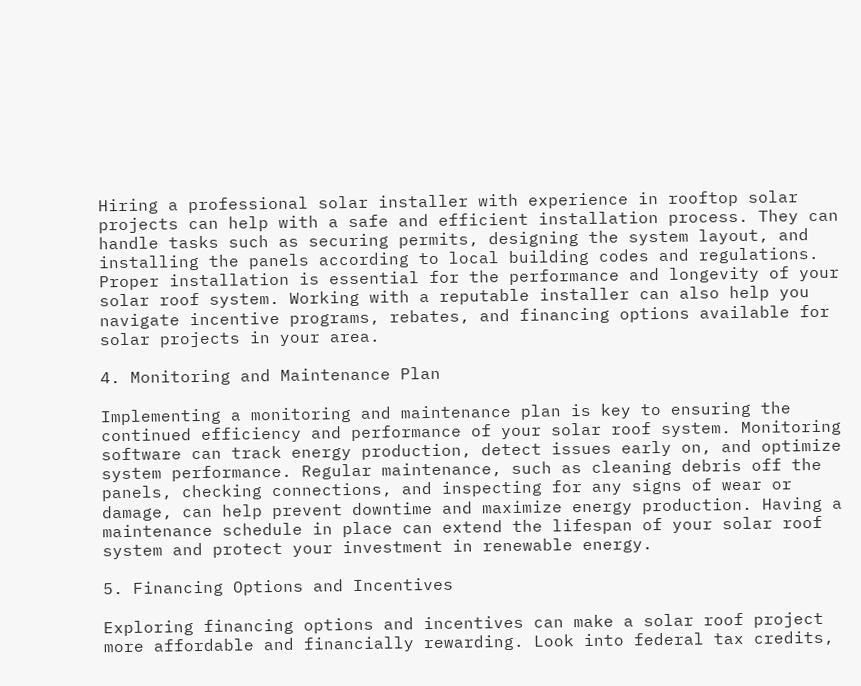Hiring a professional solar installer with experience in rooftop solar projects can help with a safe and efficient installation process. They can handle tasks such as securing permits, designing the system layout, and installing the panels according to local building codes and regulations. Proper installation is essential for the performance and longevity of your solar roof system. Working with a reputable installer can also help you navigate incentive programs, rebates, and financing options available for solar projects in your area.

4. Monitoring and Maintenance Plan

Implementing a monitoring and maintenance plan is key to ensuring the continued efficiency and performance of your solar roof system. Monitoring software can track energy production, detect issues early on, and optimize system performance. Regular maintenance, such as cleaning debris off the panels, checking connections, and inspecting for any signs of wear or damage, can help prevent downtime and maximize energy production. Having a maintenance schedule in place can extend the lifespan of your solar roof system and protect your investment in renewable energy.

5. Financing Options and Incentives

Exploring financing options and incentives can make a solar roof project more affordable and financially rewarding. Look into federal tax credits,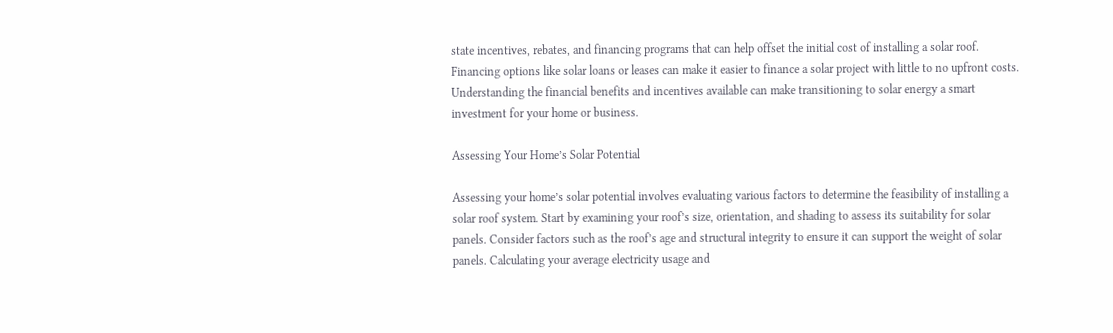state incentives, rebates, and financing programs that can help offset the initial cost of installing a solar roof. Financing options like solar loans or leases can make it easier to finance a solar project with little to no upfront costs. Understanding the financial benefits and incentives available can make transitioning to solar energy a smart investment for your home or business.

Assessing Your Home’s Solar Potential

Assessing your home’s solar potential involves evaluating various factors to determine the feasibility of installing a solar roof system. Start by examining your roof’s size, orientation, and shading to assess its suitability for solar panels. Consider factors such as the roof’s age and structural integrity to ensure it can support the weight of solar panels. Calculating your average electricity usage and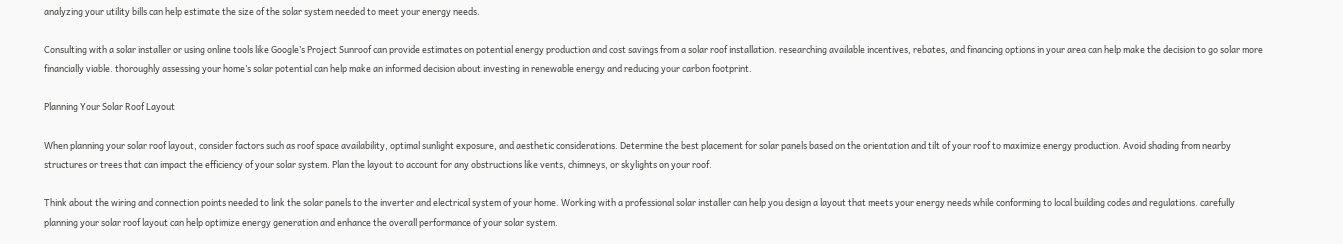analyzing your utility bills can help estimate the size of the solar system needed to meet your energy needs.

Consulting with a solar installer or using online tools like Google’s Project Sunroof can provide estimates on potential energy production and cost savings from a solar roof installation. researching available incentives, rebates, and financing options in your area can help make the decision to go solar more financially viable. thoroughly assessing your home’s solar potential can help make an informed decision about investing in renewable energy and reducing your carbon footprint.

Planning Your Solar Roof Layout

When planning your solar roof layout, consider factors such as roof space availability, optimal sunlight exposure, and aesthetic considerations. Determine the best placement for solar panels based on the orientation and tilt of your roof to maximize energy production. Avoid shading from nearby structures or trees that can impact the efficiency of your solar system. Plan the layout to account for any obstructions like vents, chimneys, or skylights on your roof.

Think about the wiring and connection points needed to link the solar panels to the inverter and electrical system of your home. Working with a professional solar installer can help you design a layout that meets your energy needs while conforming to local building codes and regulations. carefully planning your solar roof layout can help optimize energy generation and enhance the overall performance of your solar system.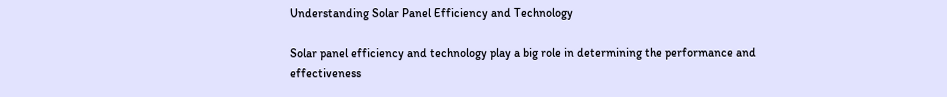Understanding Solar Panel Efficiency and Technology

Solar panel efficiency and technology play a big role in determining the performance and effectiveness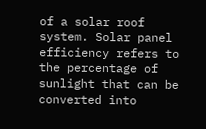of a solar roof system. Solar panel efficiency refers to the percentage of sunlight that can be converted into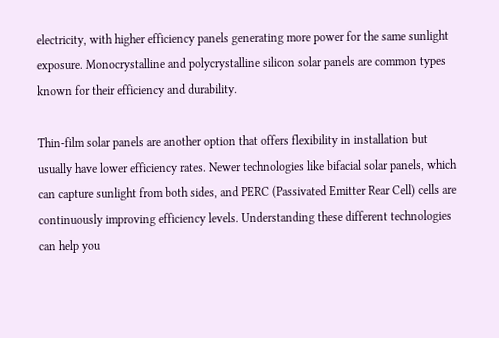electricity, with higher efficiency panels generating more power for the same sunlight exposure. Monocrystalline and polycrystalline silicon solar panels are common types known for their efficiency and durability.

Thin-film solar panels are another option that offers flexibility in installation but usually have lower efficiency rates. Newer technologies like bifacial solar panels, which can capture sunlight from both sides, and PERC (Passivated Emitter Rear Cell) cells are continuously improving efficiency levels. Understanding these different technologies can help you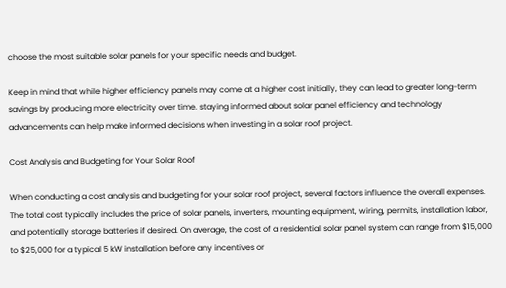choose the most suitable solar panels for your specific needs and budget.

Keep in mind that while higher efficiency panels may come at a higher cost initially, they can lead to greater long-term savings by producing more electricity over time. staying informed about solar panel efficiency and technology advancements can help make informed decisions when investing in a solar roof project.

Cost Analysis and Budgeting for Your Solar Roof

When conducting a cost analysis and budgeting for your solar roof project, several factors influence the overall expenses. The total cost typically includes the price of solar panels, inverters, mounting equipment, wiring, permits, installation labor, and potentially storage batteries if desired. On average, the cost of a residential solar panel system can range from $15,000 to $25,000 for a typical 5 kW installation before any incentives or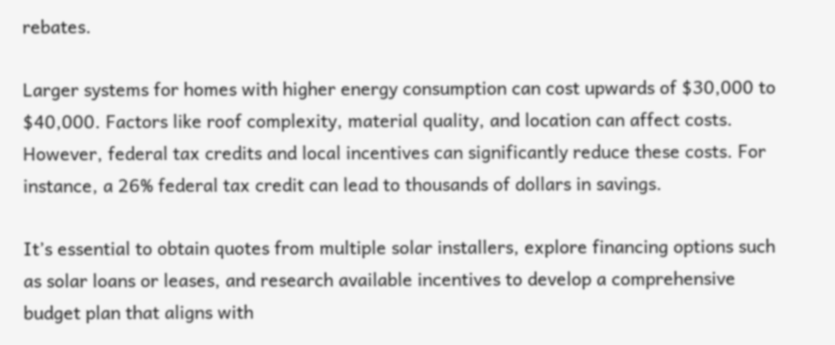rebates.

Larger systems for homes with higher energy consumption can cost upwards of $30,000 to $40,000. Factors like roof complexity, material quality, and location can affect costs. However, federal tax credits and local incentives can significantly reduce these costs. For instance, a 26% federal tax credit can lead to thousands of dollars in savings.

It’s essential to obtain quotes from multiple solar installers, explore financing options such as solar loans or leases, and research available incentives to develop a comprehensive budget plan that aligns with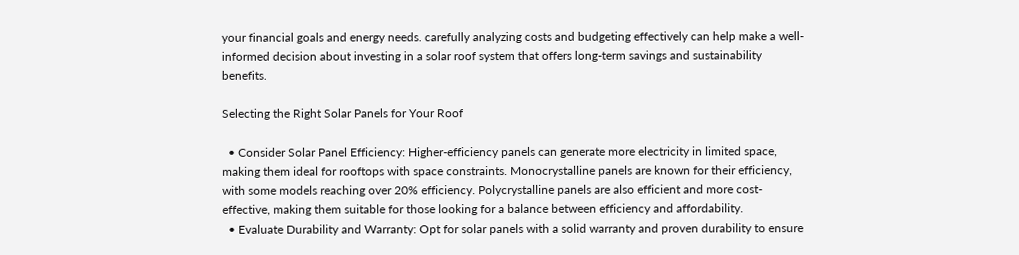your financial goals and energy needs. carefully analyzing costs and budgeting effectively can help make a well-informed decision about investing in a solar roof system that offers long-term savings and sustainability benefits.

Selecting the Right Solar Panels for Your Roof

  • Consider Solar Panel Efficiency: Higher-efficiency panels can generate more electricity in limited space, making them ideal for rooftops with space constraints. Monocrystalline panels are known for their efficiency, with some models reaching over 20% efficiency. Polycrystalline panels are also efficient and more cost-effective, making them suitable for those looking for a balance between efficiency and affordability.
  • Evaluate Durability and Warranty: Opt for solar panels with a solid warranty and proven durability to ensure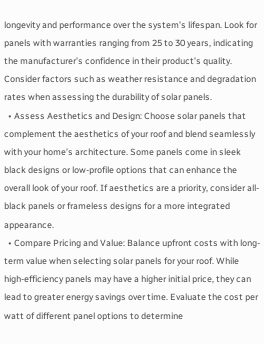longevity and performance over the system’s lifespan. Look for panels with warranties ranging from 25 to 30 years, indicating the manufacturer’s confidence in their product’s quality. Consider factors such as weather resistance and degradation rates when assessing the durability of solar panels.
  • Assess Aesthetics and Design: Choose solar panels that complement the aesthetics of your roof and blend seamlessly with your home’s architecture. Some panels come in sleek black designs or low-profile options that can enhance the overall look of your roof. If aesthetics are a priority, consider all-black panels or frameless designs for a more integrated appearance.
  • Compare Pricing and Value: Balance upfront costs with long-term value when selecting solar panels for your roof. While high-efficiency panels may have a higher initial price, they can lead to greater energy savings over time. Evaluate the cost per watt of different panel options to determine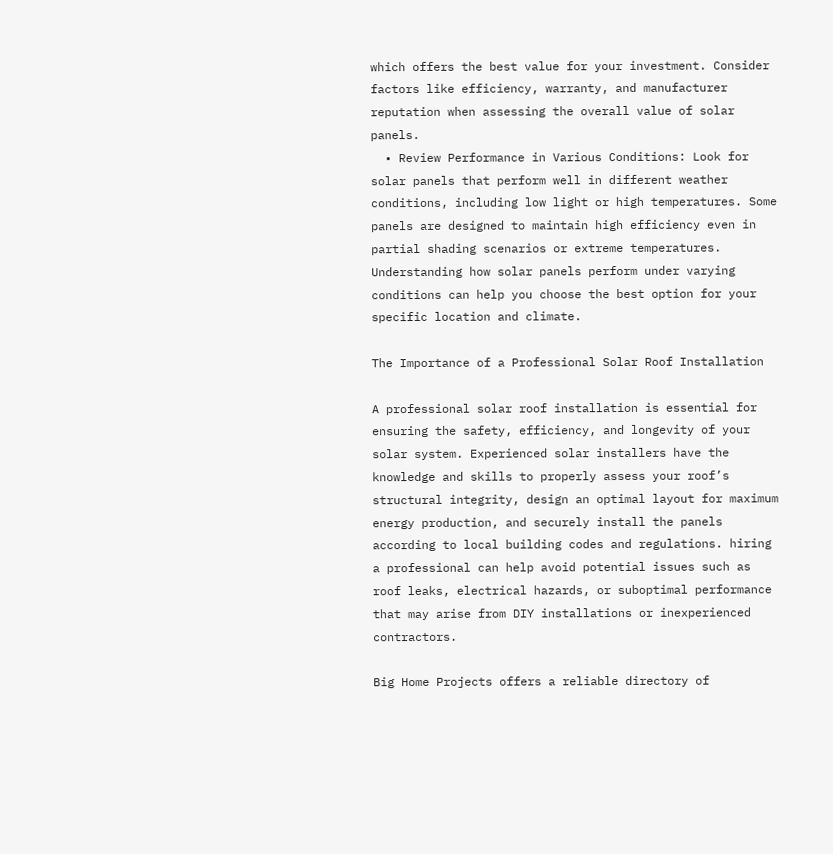which offers the best value for your investment. Consider factors like efficiency, warranty, and manufacturer reputation when assessing the overall value of solar panels.
  • Review Performance in Various Conditions: Look for solar panels that perform well in different weather conditions, including low light or high temperatures. Some panels are designed to maintain high efficiency even in partial shading scenarios or extreme temperatures. Understanding how solar panels perform under varying conditions can help you choose the best option for your specific location and climate.

The Importance of a Professional Solar Roof Installation

A professional solar roof installation is essential for ensuring the safety, efficiency, and longevity of your solar system. Experienced solar installers have the knowledge and skills to properly assess your roof’s structural integrity, design an optimal layout for maximum energy production, and securely install the panels according to local building codes and regulations. hiring a professional can help avoid potential issues such as roof leaks, electrical hazards, or suboptimal performance that may arise from DIY installations or inexperienced contractors.

Big Home Projects offers a reliable directory of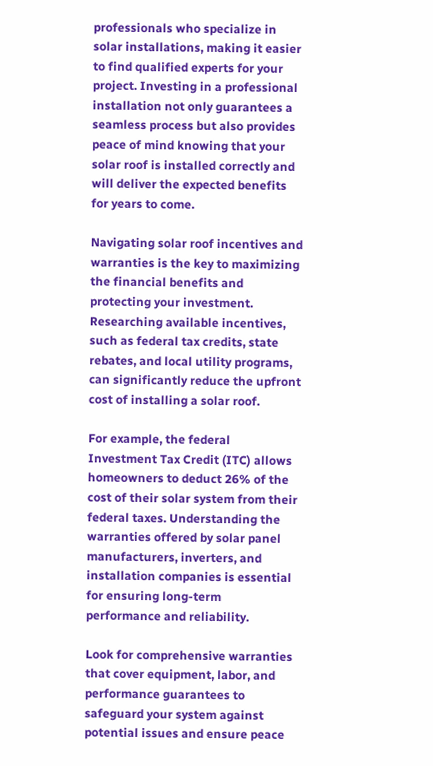professionals who specialize in solar installations, making it easier to find qualified experts for your project. Investing in a professional installation not only guarantees a seamless process but also provides peace of mind knowing that your solar roof is installed correctly and will deliver the expected benefits for years to come.

Navigating solar roof incentives and warranties is the key to maximizing the financial benefits and protecting your investment. Researching available incentives, such as federal tax credits, state rebates, and local utility programs, can significantly reduce the upfront cost of installing a solar roof.

For example, the federal Investment Tax Credit (ITC) allows homeowners to deduct 26% of the cost of their solar system from their federal taxes. Understanding the warranties offered by solar panel manufacturers, inverters, and installation companies is essential for ensuring long-term performance and reliability.

Look for comprehensive warranties that cover equipment, labor, and performance guarantees to safeguard your system against potential issues and ensure peace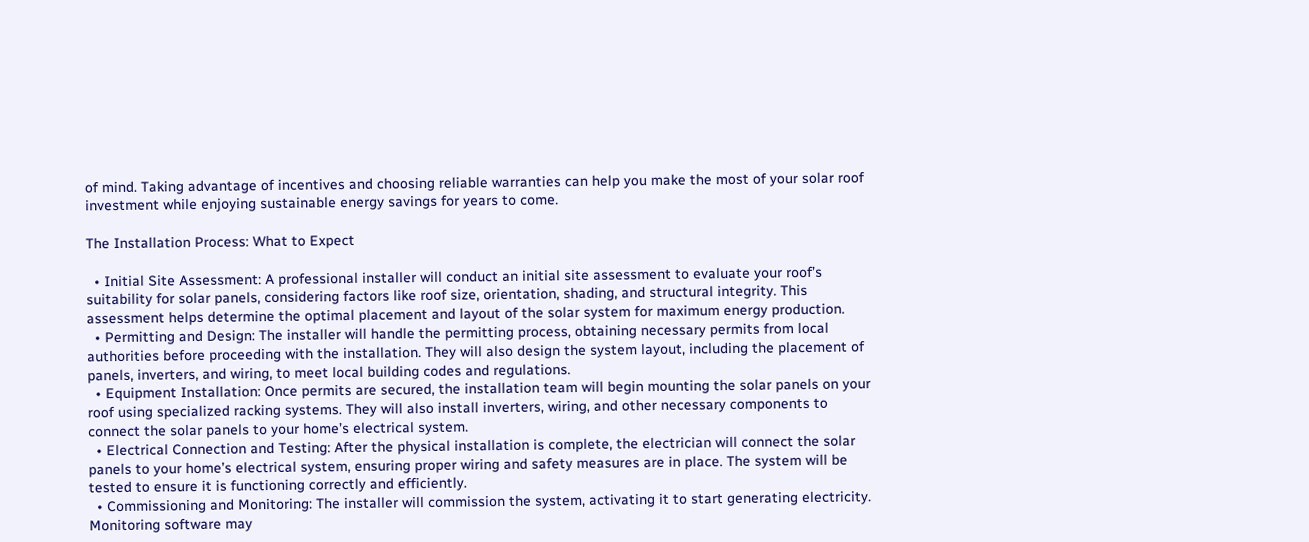of mind. Taking advantage of incentives and choosing reliable warranties can help you make the most of your solar roof investment while enjoying sustainable energy savings for years to come.

The Installation Process: What to Expect

  • Initial Site Assessment: A professional installer will conduct an initial site assessment to evaluate your roof’s suitability for solar panels, considering factors like roof size, orientation, shading, and structural integrity. This assessment helps determine the optimal placement and layout of the solar system for maximum energy production.
  • Permitting and Design: The installer will handle the permitting process, obtaining necessary permits from local authorities before proceeding with the installation. They will also design the system layout, including the placement of panels, inverters, and wiring, to meet local building codes and regulations.
  • Equipment Installation: Once permits are secured, the installation team will begin mounting the solar panels on your roof using specialized racking systems. They will also install inverters, wiring, and other necessary components to connect the solar panels to your home’s electrical system.
  • Electrical Connection and Testing: After the physical installation is complete, the electrician will connect the solar panels to your home’s electrical system, ensuring proper wiring and safety measures are in place. The system will be tested to ensure it is functioning correctly and efficiently.
  • Commissioning and Monitoring: The installer will commission the system, activating it to start generating electricity. Monitoring software may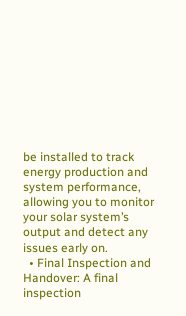be installed to track energy production and system performance, allowing you to monitor your solar system’s output and detect any issues early on.
  • Final Inspection and Handover: A final inspection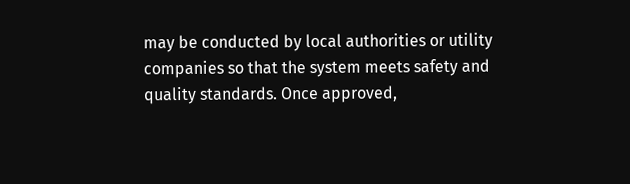may be conducted by local authorities or utility companies so that the system meets safety and quality standards. Once approved,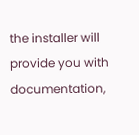the installer will provide you with documentation,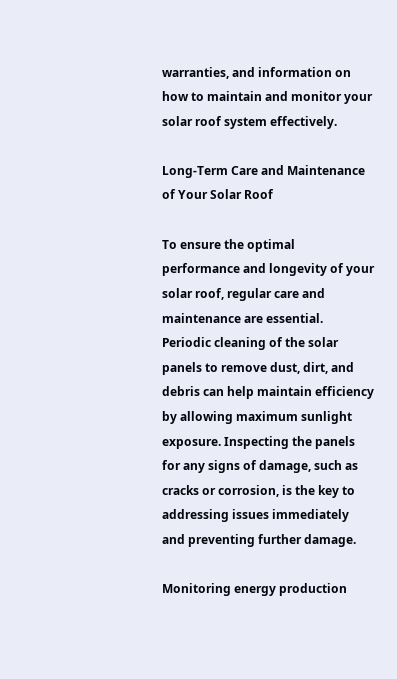warranties, and information on how to maintain and monitor your solar roof system effectively.

Long-Term Care and Maintenance of Your Solar Roof

To ensure the optimal performance and longevity of your solar roof, regular care and maintenance are essential. Periodic cleaning of the solar panels to remove dust, dirt, and debris can help maintain efficiency by allowing maximum sunlight exposure. Inspecting the panels for any signs of damage, such as cracks or corrosion, is the key to addressing issues immediately and preventing further damage.

Monitoring energy production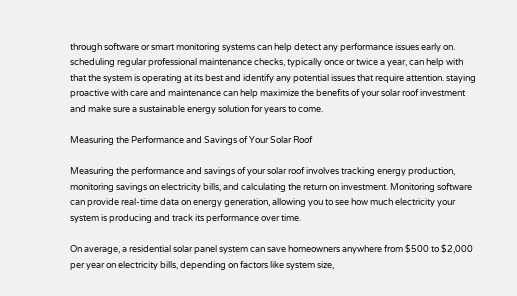through software or smart monitoring systems can help detect any performance issues early on. scheduling regular professional maintenance checks, typically once or twice a year, can help with that the system is operating at its best and identify any potential issues that require attention. staying proactive with care and maintenance can help maximize the benefits of your solar roof investment and make sure a sustainable energy solution for years to come.

Measuring the Performance and Savings of Your Solar Roof

Measuring the performance and savings of your solar roof involves tracking energy production, monitoring savings on electricity bills, and calculating the return on investment. Monitoring software can provide real-time data on energy generation, allowing you to see how much electricity your system is producing and track its performance over time.

On average, a residential solar panel system can save homeowners anywhere from $500 to $2,000 per year on electricity bills, depending on factors like system size,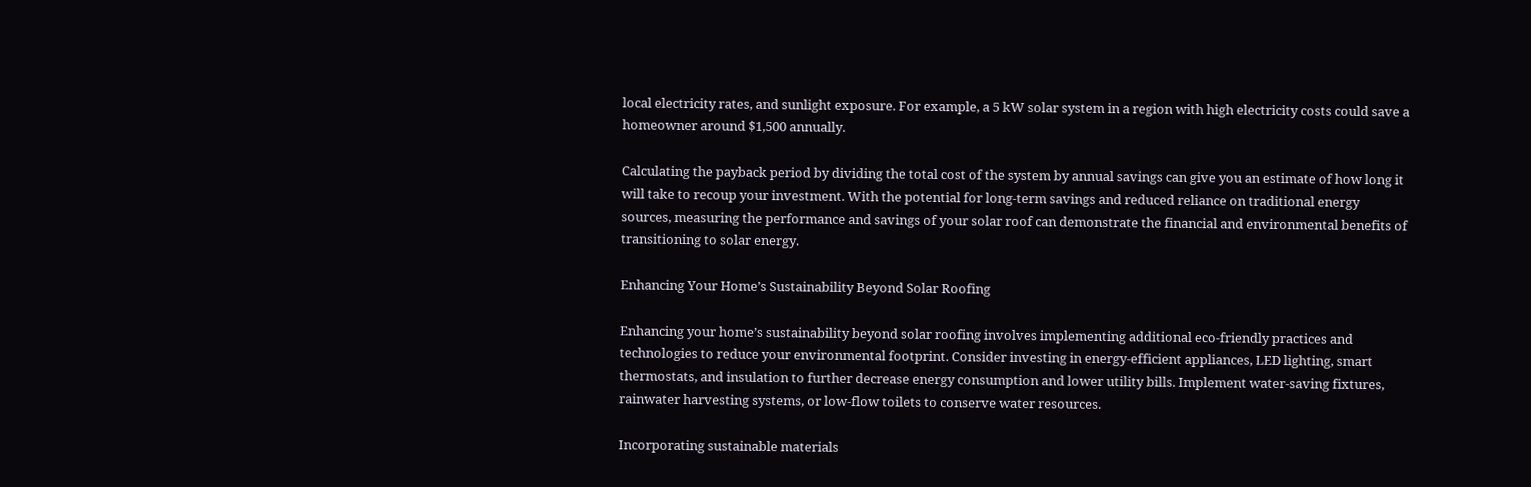local electricity rates, and sunlight exposure. For example, a 5 kW solar system in a region with high electricity costs could save a homeowner around $1,500 annually.

Calculating the payback period by dividing the total cost of the system by annual savings can give you an estimate of how long it will take to recoup your investment. With the potential for long-term savings and reduced reliance on traditional energy sources, measuring the performance and savings of your solar roof can demonstrate the financial and environmental benefits of transitioning to solar energy.

Enhancing Your Home’s Sustainability Beyond Solar Roofing

Enhancing your home’s sustainability beyond solar roofing involves implementing additional eco-friendly practices and technologies to reduce your environmental footprint. Consider investing in energy-efficient appliances, LED lighting, smart thermostats, and insulation to further decrease energy consumption and lower utility bills. Implement water-saving fixtures, rainwater harvesting systems, or low-flow toilets to conserve water resources.

Incorporating sustainable materials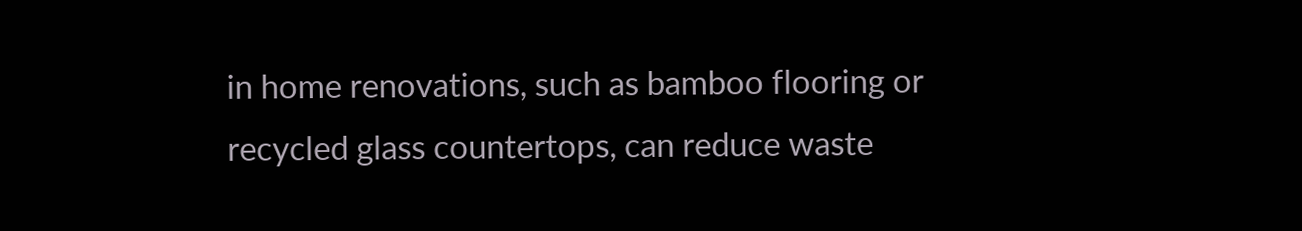in home renovations, such as bamboo flooring or recycled glass countertops, can reduce waste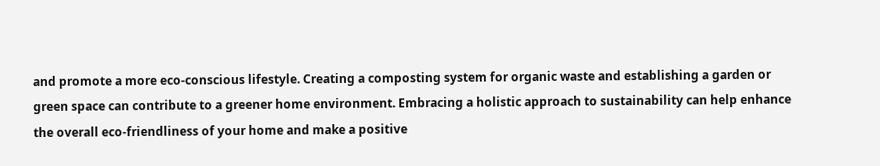and promote a more eco-conscious lifestyle. Creating a composting system for organic waste and establishing a garden or green space can contribute to a greener home environment. Embracing a holistic approach to sustainability can help enhance the overall eco-friendliness of your home and make a positive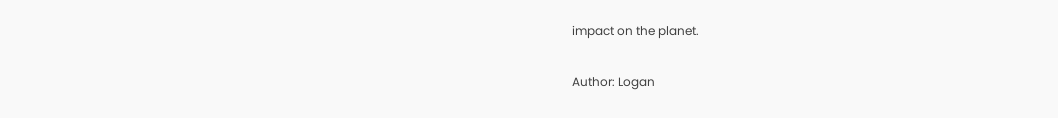impact on the planet.

Author: Logan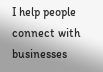I help people connect with businesses